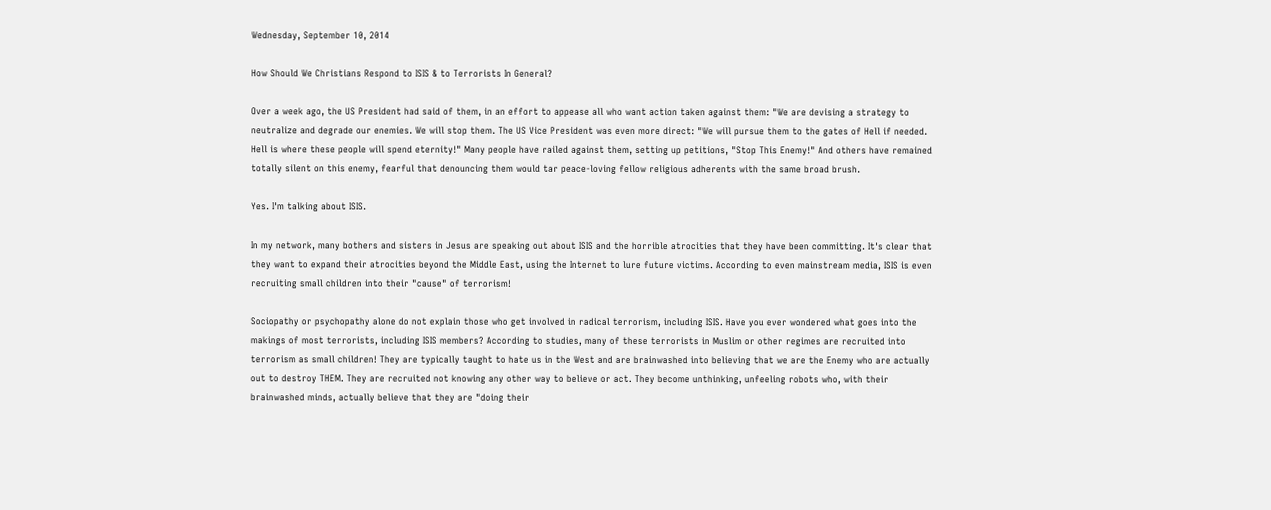Wednesday, September 10, 2014

How Should We Christians Respond to ISIS & to Terrorists In General?

Over a week ago, the US President had said of them, in an effort to appease all who want action taken against them: "We are devising a strategy to neutralize and degrade our enemies. We will stop them. The US Vice President was even more direct: "We will pursue them to the gates of Hell if needed. Hell is where these people will spend eternity!" Many people have railed against them, setting up petitions, "Stop This Enemy!" And others have remained totally silent on this enemy, fearful that denouncing them would tar peace-loving fellow religious adherents with the same broad brush.

Yes. I'm talking about ISIS.

In my network, many bothers and sisters in Jesus are speaking out about ISIS and the horrible atrocities that they have been committing. It's clear that they want to expand their atrocities beyond the Middle East, using the Internet to lure future victims. According to even mainstream media, ISIS is even recruiting small children into their "cause" of terrorism!

Sociopathy or psychopathy alone do not explain those who get involved in radical terrorism, including ISIS. Have you ever wondered what goes into the makings of most terrorists, including ISIS members? According to studies, many of these terrorists in Muslim or other regimes are recruited into terrorism as small children! They are typically taught to hate us in the West and are brainwashed into believing that we are the Enemy who are actually out to destroy THEM. They are recruited not knowing any other way to believe or act. They become unthinking, unfeeling robots who, with their brainwashed minds, actually believe that they are "doing their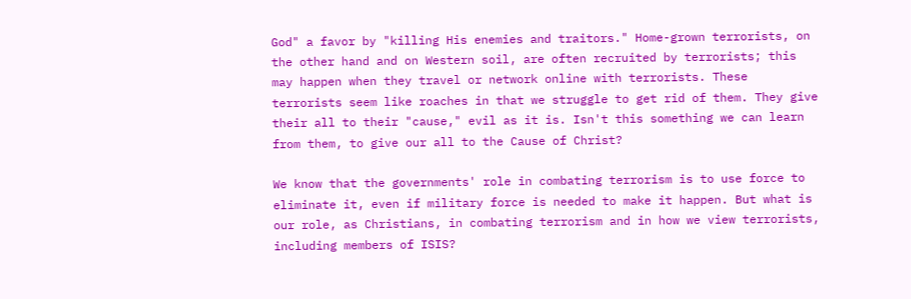God" a favor by "killing His enemies and traitors." Home-grown terrorists, on the other hand and on Western soil, are often recruited by terrorists; this may happen when they travel or network online with terrorists. These terrorists seem like roaches in that we struggle to get rid of them. They give their all to their "cause," evil as it is. Isn't this something we can learn from them, to give our all to the Cause of Christ?

We know that the governments' role in combating terrorism is to use force to eliminate it, even if military force is needed to make it happen. But what is our role, as Christians, in combating terrorism and in how we view terrorists, including members of ISIS?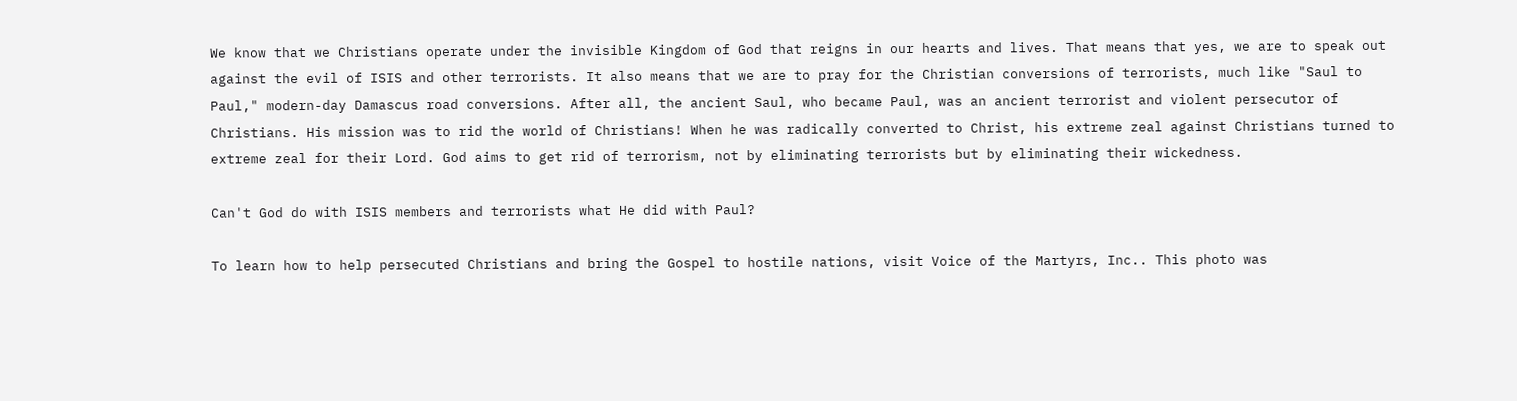We know that we Christians operate under the invisible Kingdom of God that reigns in our hearts and lives. That means that yes, we are to speak out against the evil of ISIS and other terrorists. It also means that we are to pray for the Christian conversions of terrorists, much like "Saul to Paul," modern-day Damascus road conversions. After all, the ancient Saul, who became Paul, was an ancient terrorist and violent persecutor of Christians. His mission was to rid the world of Christians! When he was radically converted to Christ, his extreme zeal against Christians turned to extreme zeal for their Lord. God aims to get rid of terrorism, not by eliminating terrorists but by eliminating their wickedness.

Can't God do with ISIS members and terrorists what He did with Paul?

To learn how to help persecuted Christians and bring the Gospel to hostile nations, visit Voice of the Martyrs, Inc.. This photo was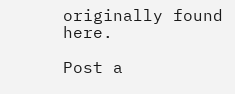originally found here.

Post a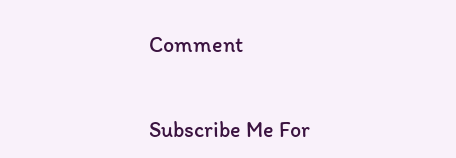Comment


Subscribe Me For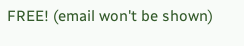FREE! (email won't be shown)